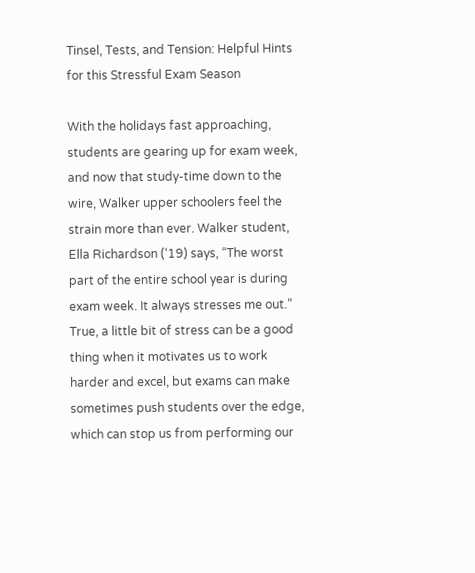Tinsel, Tests, and Tension: Helpful Hints for this Stressful Exam Season

With the holidays fast approaching, students are gearing up for exam week, and now that study-time down to the wire, Walker upper schoolers feel the strain more than ever. Walker student, Ella Richardson (‘19) says, “The worst part of the entire school year is during exam week. It always stresses me out.” True, a little bit of stress can be a good thing when it motivates us to work harder and excel, but exams can make sometimes push students over the edge, which can stop us from performing our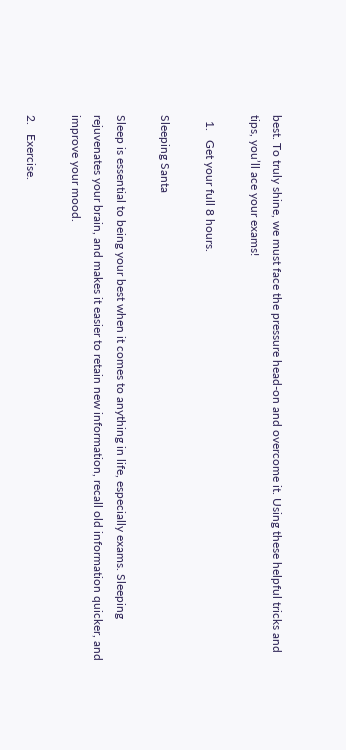best. To truly shine, we must face the pressure head-on and overcome it. Using these helpful tricks and tips, you’ll ace your exams!

  1.   Get your full 8 hours.

Sleeping Santa

Sleep is essential to being your best when it comes to anything in life, especially exams. Sleeping rejuvenates your brain, and makes it easier to retain new information, recall old information quicker, and improve your mood.

2.   Exercise.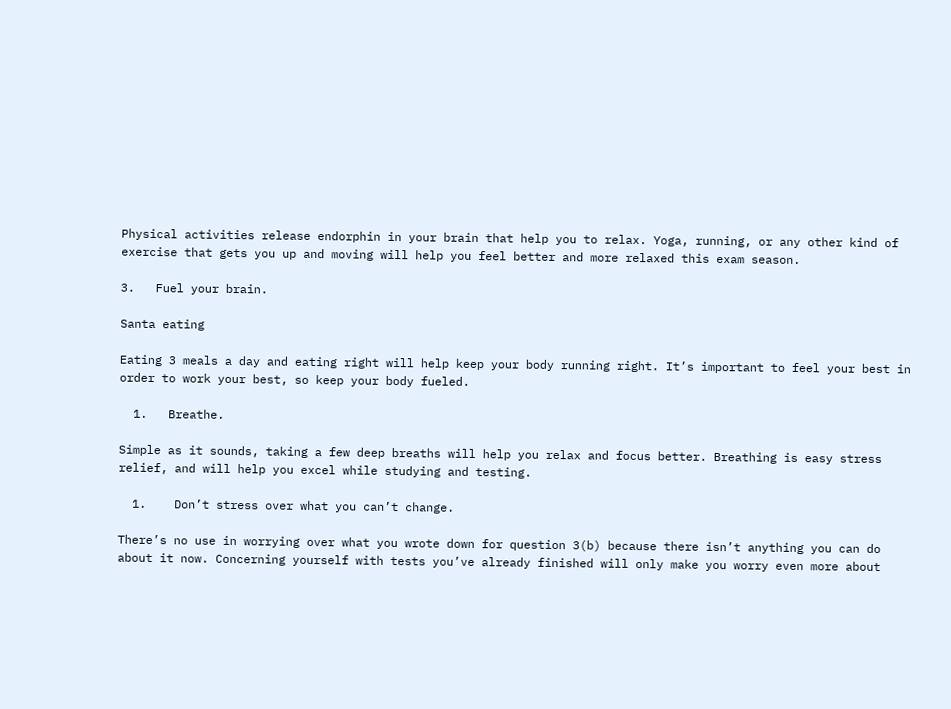Physical activities release endorphin in your brain that help you to relax. Yoga, running, or any other kind of exercise that gets you up and moving will help you feel better and more relaxed this exam season.

3.   Fuel your brain.

Santa eating

Eating 3 meals a day and eating right will help keep your body running right. It’s important to feel your best in order to work your best, so keep your body fueled.

  1.   Breathe.

Simple as it sounds, taking a few deep breaths will help you relax and focus better. Breathing is easy stress relief, and will help you excel while studying and testing.

  1.    Don’t stress over what you can’t change.

There’s no use in worrying over what you wrote down for question 3(b) because there isn’t anything you can do about it now. Concerning yourself with tests you’ve already finished will only make you worry even more about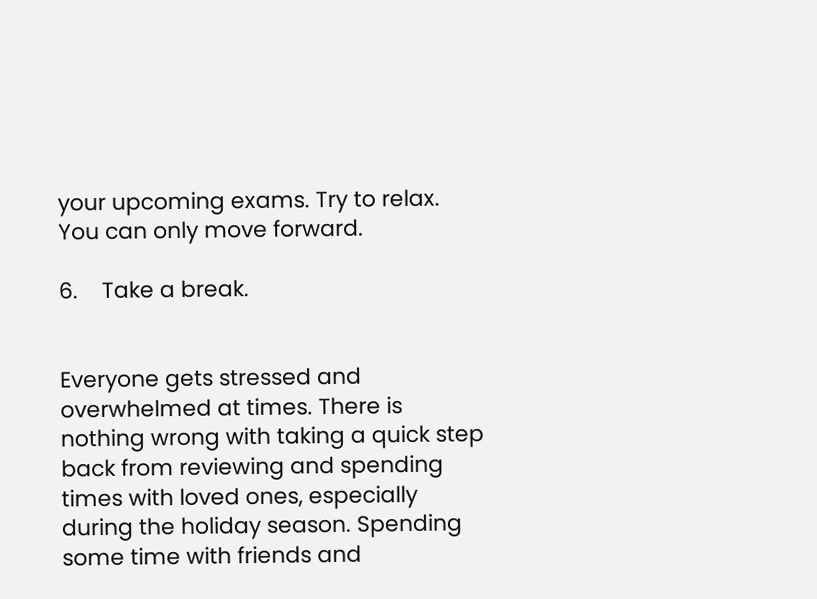your upcoming exams. Try to relax. You can only move forward.

6.    Take a break.


Everyone gets stressed and overwhelmed at times. There is nothing wrong with taking a quick step back from reviewing and spending times with loved ones, especially during the holiday season. Spending some time with friends and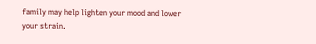family may help lighten your mood and lower your strain.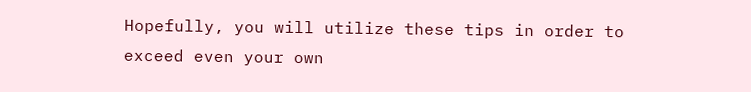Hopefully, you will utilize these tips in order to exceed even your own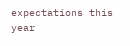expectations this year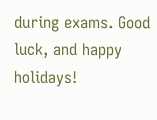during exams. Good luck, and happy holidays!